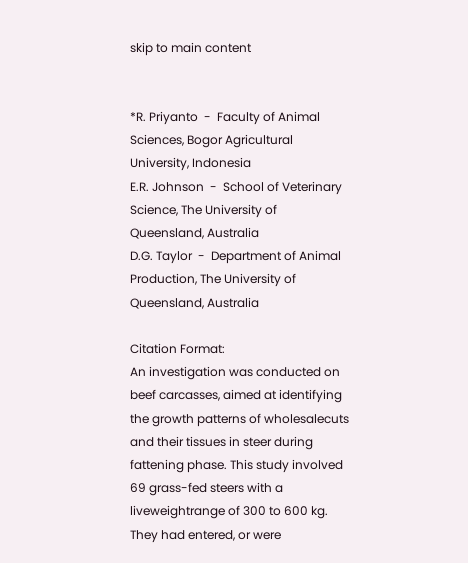skip to main content


*R. Priyanto  -  Faculty of Animal Sciences, Bogor Agricultural University, Indonesia
E.R. Johnson  -  School of Veterinary Science, The University of Queensland, Australia
D.G. Taylor  -  Department of Animal Production, The University of Queensland, Australia

Citation Format:
An investigation was conducted on beef carcasses, aimed at identifying the growth patterns of wholesalecuts and their tissues in steer during fattening phase. This study involved 69 grass-fed steers with a liveweightrange of 300 to 600 kg. They had entered, or were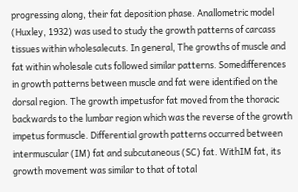progressing along, their fat deposition phase. Anallometric model (Huxley, 1932) was used to study the growth patterns of carcass tissues within wholesalecuts. In general, The growths of muscle and fat within wholesale cuts followed similar patterns. Somedifferences in growth patterns between muscle and fat were identified on the dorsal region. The growth impetusfor fat moved from the thoracic backwards to the lumbar region which was the reverse of the growth impetus formuscle. Differential growth patterns occurred between intermuscular (IM) fat and subcutaneous (SC) fat. WithIM fat, its growth movement was similar to that of total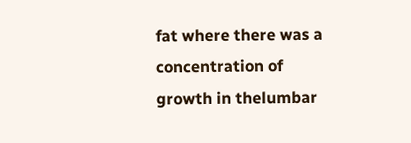fat where there was a concentration of growth in thelumbar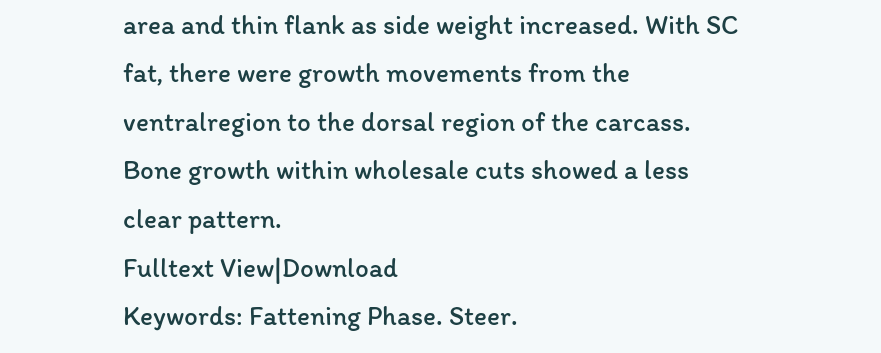area and thin flank as side weight increased. With SC fat, there were growth movements from the ventralregion to the dorsal region of the carcass. Bone growth within wholesale cuts showed a less clear pattern.
Fulltext View|Download
Keywords: Fattening Phase. Steer.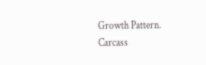Growth Pattern. Carcass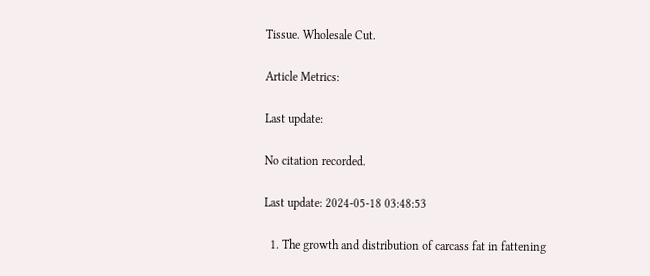Tissue. Wholesale Cut.

Article Metrics:

Last update:

No citation recorded.

Last update: 2024-05-18 03:48:53

  1. The growth and distribution of carcass fat in fattening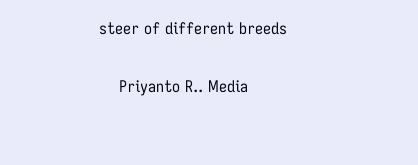steer of different breeds

    Priyanto R.. Media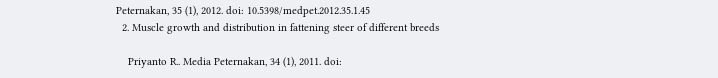Peternakan, 35 (1), 2012. doi: 10.5398/medpet.2012.35.1.45
  2. Muscle growth and distribution in fattening steer of different breeds

    Priyanto R.. Media Peternakan, 34 (1), 2011. doi: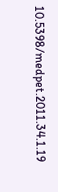10.5398/medpet.2011.34.1.19